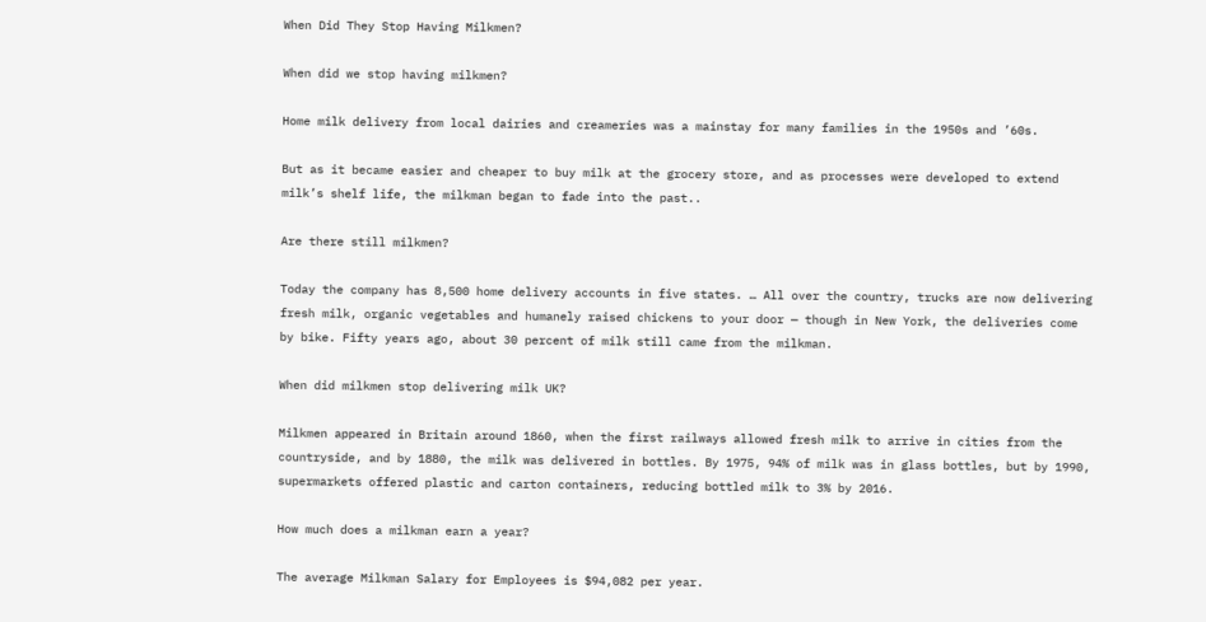When Did They Stop Having Milkmen?

When did we stop having milkmen?

Home milk delivery from local dairies and creameries was a mainstay for many families in the 1950s and ’60s.

But as it became easier and cheaper to buy milk at the grocery store, and as processes were developed to extend milk’s shelf life, the milkman began to fade into the past..

Are there still milkmen?

Today the company has 8,500 home delivery accounts in five states. … All over the country, trucks are now delivering fresh milk, organic vegetables and humanely raised chickens to your door — though in New York, the deliveries come by bike. Fifty years ago, about 30 percent of milk still came from the milkman.

When did milkmen stop delivering milk UK?

Milkmen appeared in Britain around 1860, when the first railways allowed fresh milk to arrive in cities from the countryside, and by 1880, the milk was delivered in bottles. By 1975, 94% of milk was in glass bottles, but by 1990, supermarkets offered plastic and carton containers, reducing bottled milk to 3% by 2016.

How much does a milkman earn a year?

The average Milkman Salary for Employees is $94,082 per year.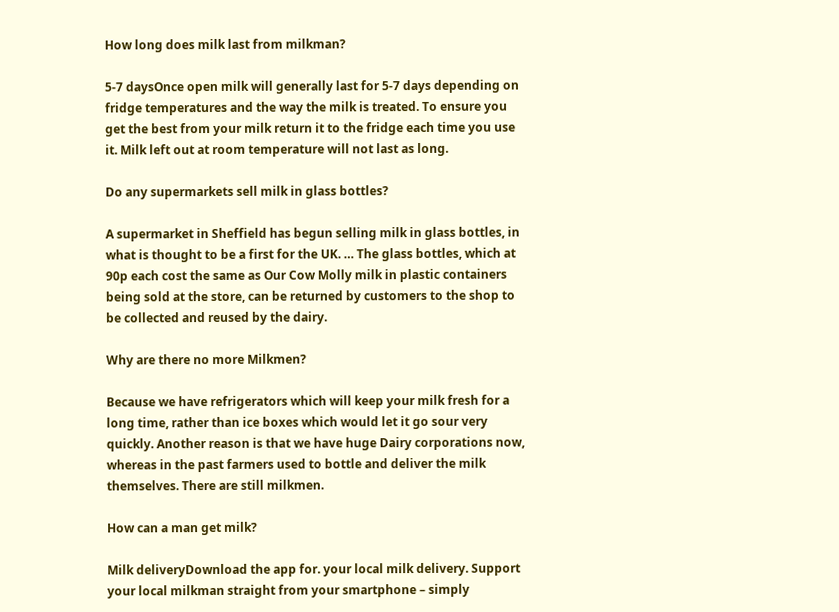How long does milk last from milkman?

5-7 daysOnce open milk will generally last for 5-7 days depending on fridge temperatures and the way the milk is treated. To ensure you get the best from your milk return it to the fridge each time you use it. Milk left out at room temperature will not last as long.

Do any supermarkets sell milk in glass bottles?

A supermarket in Sheffield has begun selling milk in glass bottles, in what is thought to be a first for the UK. … The glass bottles, which at 90p each cost the same as Our Cow Molly milk in plastic containers being sold at the store, can be returned by customers to the shop to be collected and reused by the dairy.

Why are there no more Milkmen?

Because we have refrigerators which will keep your milk fresh for a long time, rather than ice boxes which would let it go sour very quickly. Another reason is that we have huge Dairy corporations now, whereas in the past farmers used to bottle and deliver the milk themselves. There are still milkmen.

How can a man get milk?

Milk deliveryDownload the app for. your local milk delivery. Support your local milkman straight from your smartphone – simply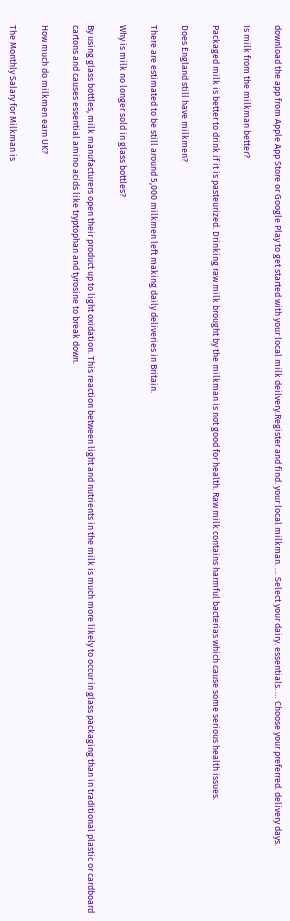download the app from Apple App Store or Google Play to get started with your local milk deilvery.Register and find. your local milkman. … Select your dairy. essentials. … Choose your preferred. delivery days.

Is milk from the milkman better?

Packaged milk is better to drink if it is pasteurized. Drinking raw milk brought by the milkman is not good for health. Raw milk contains harmful bacterias which cause some serious health issues.

Does England still have milkmen?

There are estimated to be still around 5,000 milkmen left making daily deliveries in Britain.

Why is milk no longer sold in glass bottles?

By using glass bottles, milk manufacturers open their product up to light oxidation. This reaction between light and nutrients in the milk is much more likely to occur in glass packaging than in traditional plastic or cardboard cartons and causes essential amino acids like tryptophan and tyrosine to break down.

How much do milkmen earn UK?

The Monthly Salary for Milkman is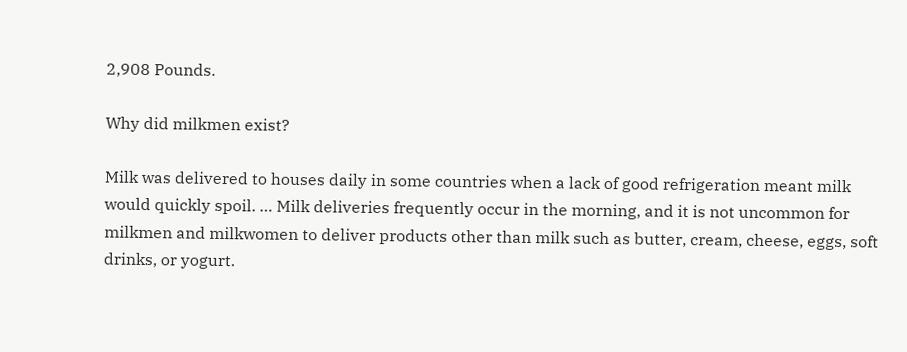2,908 Pounds.

Why did milkmen exist?

Milk was delivered to houses daily in some countries when a lack of good refrigeration meant milk would quickly spoil. … Milk deliveries frequently occur in the morning, and it is not uncommon for milkmen and milkwomen to deliver products other than milk such as butter, cream, cheese, eggs, soft drinks, or yogurt.